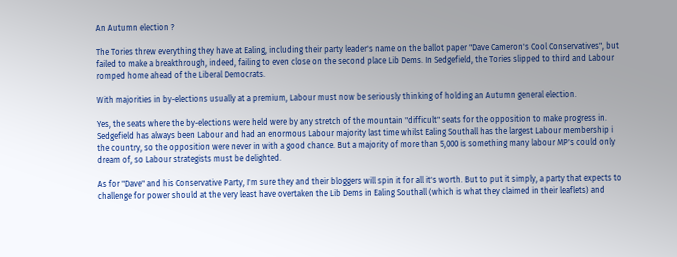An Autumn election ?

The Tories threw everything they have at Ealing, including their party leader's name on the ballot paper "Dave Cameron's Cool Conservatives", but failed to make a breakthrough, indeed, failing to even close on the second place Lib Dems. In Sedgefield, the Tories slipped to third and Labour romped home ahead of the Liberal Democrats.

With majorities in by-elections usually at a premium, Labour must now be seriously thinking of holding an Autumn general election.

Yes, the seats where the by-elections were held were by any stretch of the mountain "difficult" seats for the opposition to make progress in. Sedgefield has always been Labour and had an enormous Labour majority last time whilst Ealing Southall has the largest Labour membership i the country, so the opposition were never in with a good chance. But a majority of more than 5,000 is something many labour MP's could only dream of, so Labour strategists must be delighted.

As for "Dave" and his Conservative Party, I'm sure they and their bloggers will spin it for all it's worth. But to put it simply, a party that expects to challenge for power should at the very least have overtaken the Lib Dems in Ealing Southall (which is what they claimed in their leaflets) and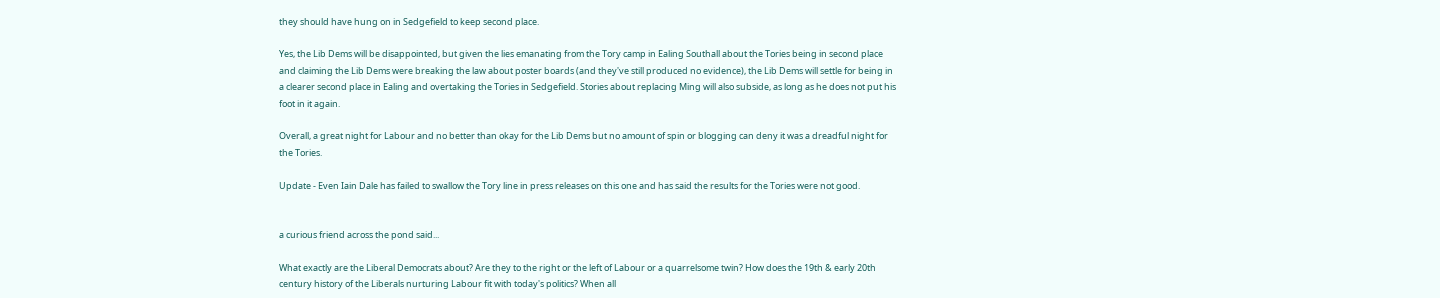they should have hung on in Sedgefield to keep second place.

Yes, the Lib Dems will be disappointed, but given the lies emanating from the Tory camp in Ealing Southall about the Tories being in second place and claiming the Lib Dems were breaking the law about poster boards (and they've still produced no evidence), the Lib Dems will settle for being in a clearer second place in Ealing and overtaking the Tories in Sedgefield. Stories about replacing Ming will also subside, as long as he does not put his foot in it again.

Overall, a great night for Labour and no better than okay for the Lib Dems but no amount of spin or blogging can deny it was a dreadful night for the Tories.

Update - Even Iain Dale has failed to swallow the Tory line in press releases on this one and has said the results for the Tories were not good.


a curious friend across the pond said...

What exactly are the Liberal Democrats about? Are they to the right or the left of Labour or a quarrelsome twin? How does the 19th & early 20th century history of the Liberals nurturing Labour fit with today's politics? When all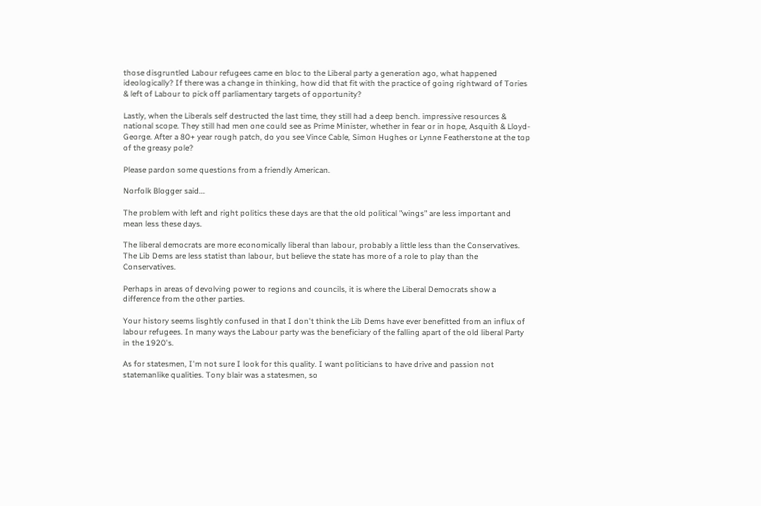those disgruntled Labour refugees came en bloc to the Liberal party a generation ago, what happened ideologically? If there was a change in thinking, how did that fit with the practice of going rightward of Tories & left of Labour to pick off parliamentary targets of opportunity?

Lastly, when the Liberals self destructed the last time, they still had a deep bench. impressive resources & national scope. They still had men one could see as Prime Minister, whether in fear or in hope, Asquith & Lloyd-George. After a 80+ year rough patch, do you see Vince Cable, Simon Hughes or Lynne Featherstone at the top of the greasy pole?

Please pardon some questions from a friendly American.

Norfolk Blogger said...

The problem with left and right politics these days are that the old political "wings" are less important and mean less these days.

The liberal democrats are more economically liberal than labour, probably a little less than the Conservatives. The Lib Dems are less statist than labour, but believe the state has more of a role to play than the Conservatives.

Perhaps in areas of devolving power to regions and councils, it is where the Liberal Democrats show a difference from the other parties.

Your history seems lisghtly confused in that I don't think the Lib Dems have ever benefitted from an influx of labour refugees. In many ways the Labour party was the beneficiary of the falling apart of the old liberal Party in the 1920's.

As for statesmen, I'm not sure I look for this quality. I want politicians to have drive and passion not statemanlike qualities. Tony blair was a statesmen, so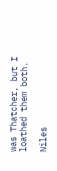was Thatcher, but I loathed them both.

Niles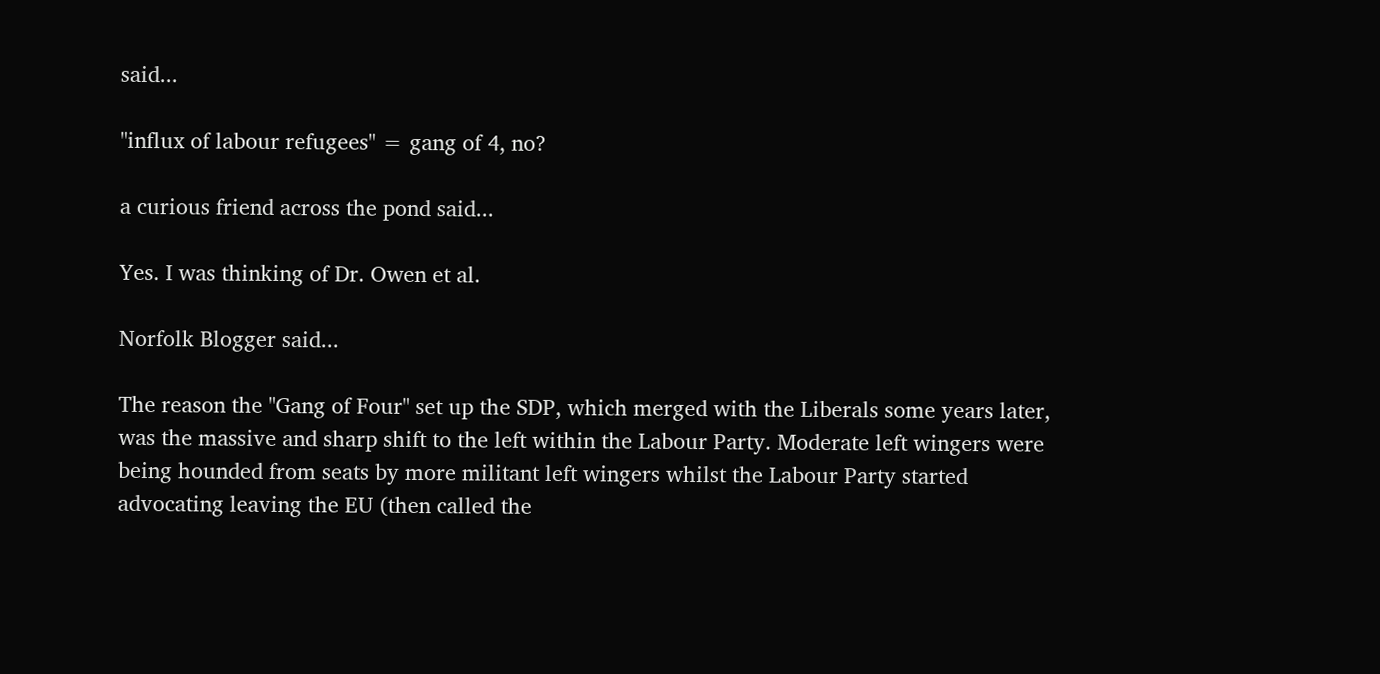said...

"influx of labour refugees" = gang of 4, no?

a curious friend across the pond said...

Yes. I was thinking of Dr. Owen et al.

Norfolk Blogger said...

The reason the "Gang of Four" set up the SDP, which merged with the Liberals some years later, was the massive and sharp shift to the left within the Labour Party. Moderate left wingers were being hounded from seats by more militant left wingers whilst the Labour Party started advocating leaving the EU (then called the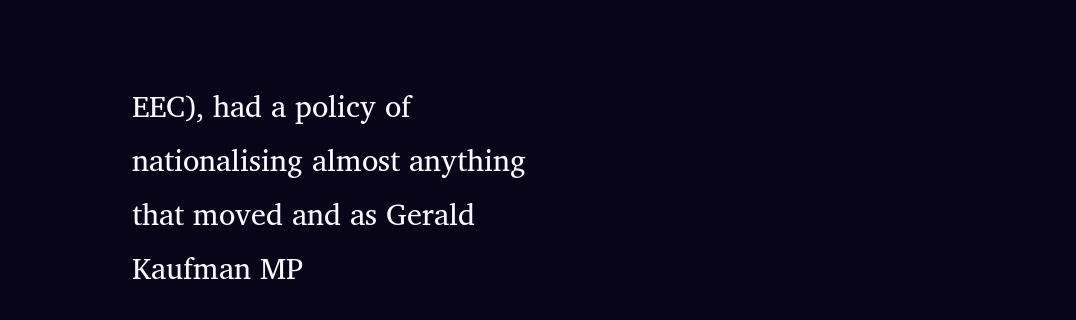EEC), had a policy of nationalising almost anything that moved and as Gerald Kaufman MP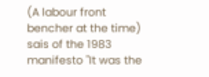(A labour front bencher at the time) sais of the 1983 manifesto "It was the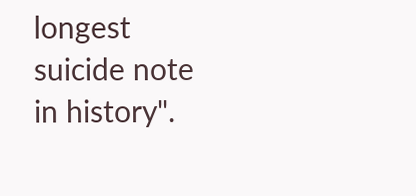longest suicide note in history".